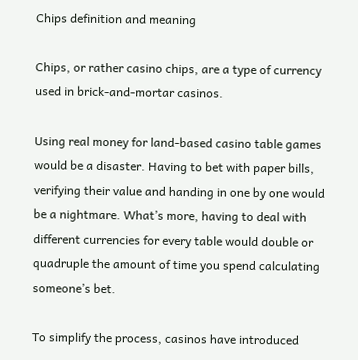Chips definition and meaning

Chips, or rather casino chips, are a type of currency used in brick-and-mortar casinos.

Using real money for land-based casino table games would be a disaster. Having to bet with paper bills, verifying their value and handing in one by one would be a nightmare. What’s more, having to deal with different currencies for every table would double or quadruple the amount of time you spend calculating someone’s bet.

To simplify the process, casinos have introduced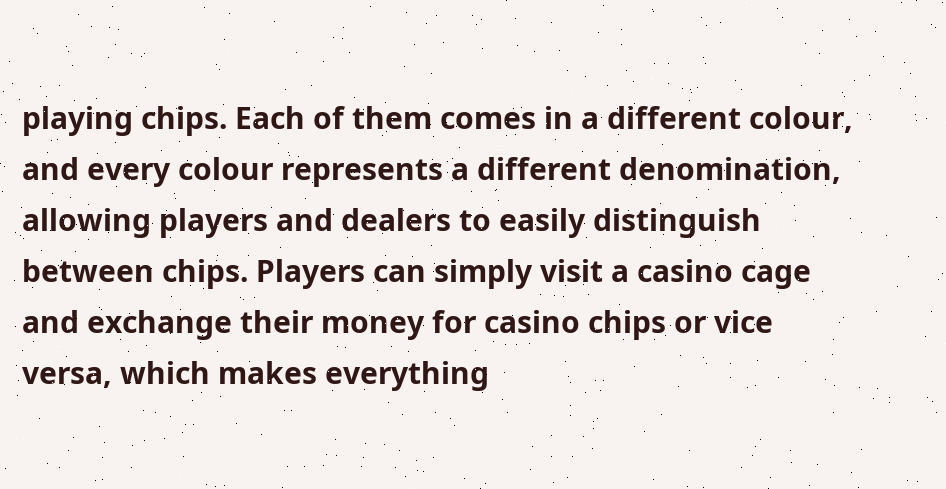playing chips. Each of them comes in a different colour, and every colour represents a different denomination, allowing players and dealers to easily distinguish between chips. Players can simply visit a casino cage and exchange their money for casino chips or vice versa, which makes everything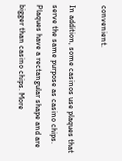convenient.

In addition, some casinos use plaques that serve the same purpose as casino chips. Plaques have a rectangular shape and are bigger than casino chips. More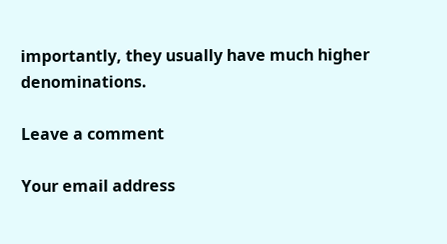importantly, they usually have much higher denominations.

Leave a comment

Your email address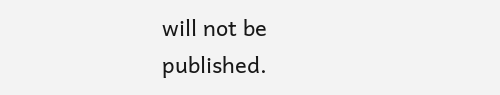will not be published.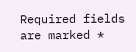Required fields are marked *